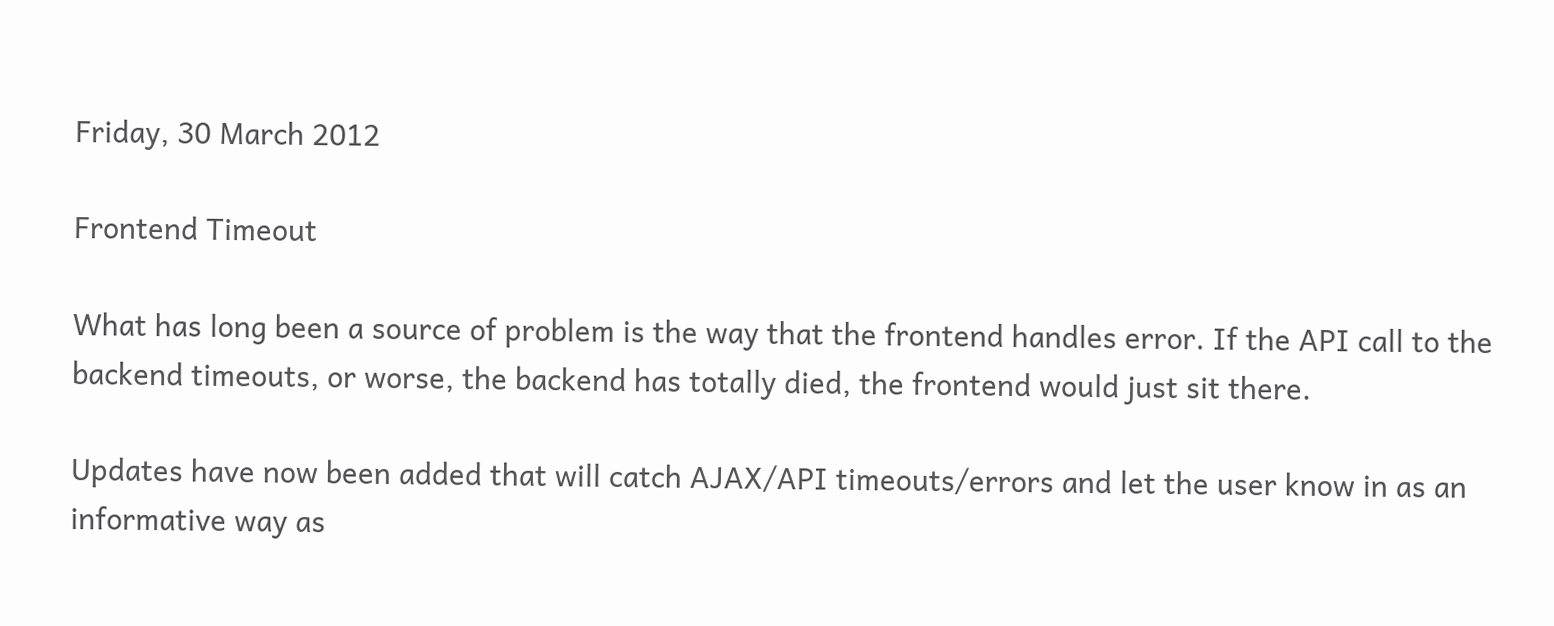Friday, 30 March 2012

Frontend Timeout

What has long been a source of problem is the way that the frontend handles error. If the API call to the backend timeouts, or worse, the backend has totally died, the frontend would just sit there.

Updates have now been added that will catch AJAX/API timeouts/errors and let the user know in as an informative way as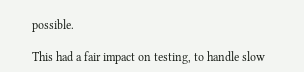possible.

This had a fair impact on testing, to handle slow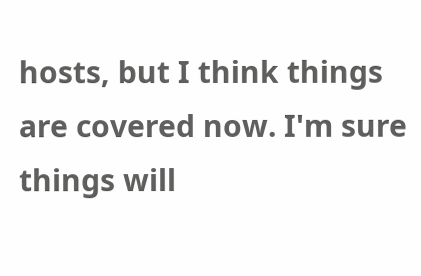hosts, but I think things are covered now. I'm sure things will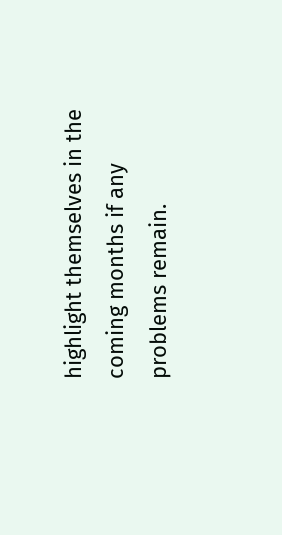highlight themselves in the coming months if any problems remain.